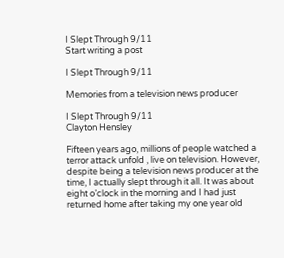I Slept Through 9/11
Start writing a post

I Slept Through 9/11

Memories from a television news producer

I Slept Through 9/11
Clayton Hensley

Fifteen years ago, millions of people watched a terror attack unfold , live on television. However, despite being a television news producer at the time, I actually slept through it all. It was about eight o’clock in the morning and I had just returned home after taking my one year old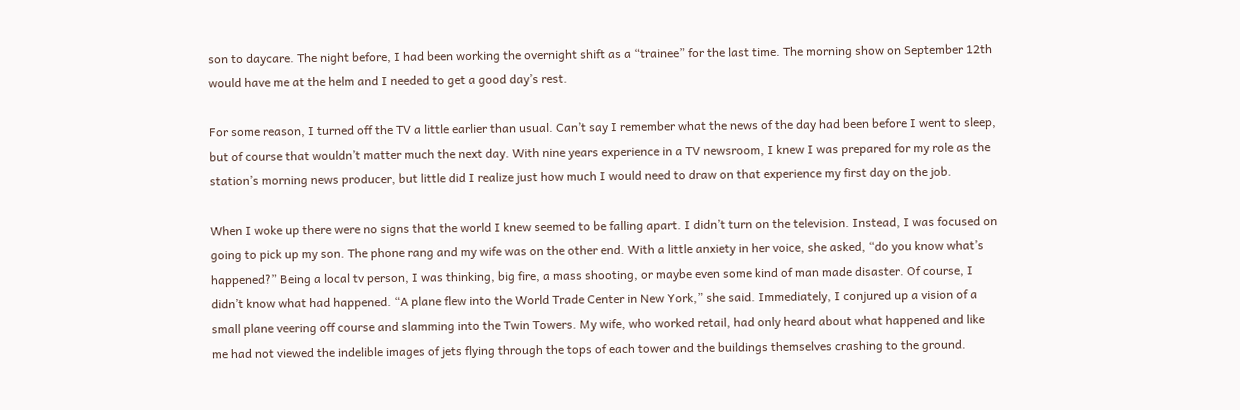son to daycare. The night before, I had been working the overnight shift as a “trainee” for the last time. The morning show on September 12th would have me at the helm and I needed to get a good day’s rest.

For some reason, I turned off the TV a little earlier than usual. Can’t say I remember what the news of the day had been before I went to sleep, but of course that wouldn’t matter much the next day. With nine years experience in a TV newsroom, I knew I was prepared for my role as the station’s morning news producer, but little did I realize just how much I would need to draw on that experience my first day on the job.

When I woke up there were no signs that the world I knew seemed to be falling apart. I didn’t turn on the television. Instead, I was focused on going to pick up my son. The phone rang and my wife was on the other end. With a little anxiety in her voice, she asked, “do you know what’s happened?” Being a local tv person, I was thinking, big fire, a mass shooting, or maybe even some kind of man made disaster. Of course, I didn’t know what had happened. “A plane flew into the World Trade Center in New York,” she said. Immediately, I conjured up a vision of a small plane veering off course and slamming into the Twin Towers. My wife, who worked retail, had only heard about what happened and like me had not viewed the indelible images of jets flying through the tops of each tower and the buildings themselves crashing to the ground.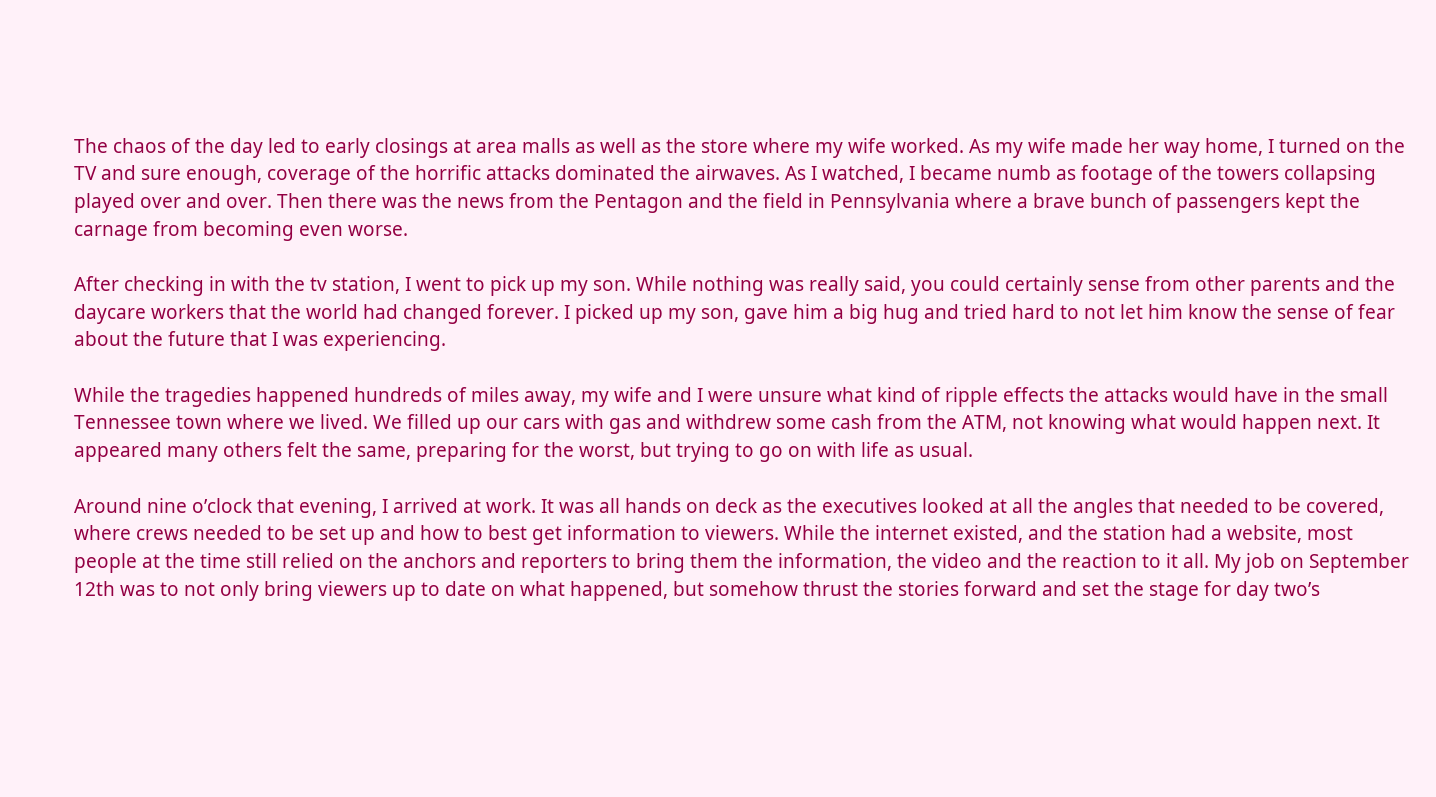The chaos of the day led to early closings at area malls as well as the store where my wife worked. As my wife made her way home, I turned on the TV and sure enough, coverage of the horrific attacks dominated the airwaves. As I watched, I became numb as footage of the towers collapsing played over and over. Then there was the news from the Pentagon and the field in Pennsylvania where a brave bunch of passengers kept the carnage from becoming even worse.

After checking in with the tv station, I went to pick up my son. While nothing was really said, you could certainly sense from other parents and the daycare workers that the world had changed forever. I picked up my son, gave him a big hug and tried hard to not let him know the sense of fear about the future that I was experiencing.

While the tragedies happened hundreds of miles away, my wife and I were unsure what kind of ripple effects the attacks would have in the small Tennessee town where we lived. We filled up our cars with gas and withdrew some cash from the ATM, not knowing what would happen next. It appeared many others felt the same, preparing for the worst, but trying to go on with life as usual.

Around nine o’clock that evening, I arrived at work. It was all hands on deck as the executives looked at all the angles that needed to be covered, where crews needed to be set up and how to best get information to viewers. While the internet existed, and the station had a website, most people at the time still relied on the anchors and reporters to bring them the information, the video and the reaction to it all. My job on September 12th was to not only bring viewers up to date on what happened, but somehow thrust the stories forward and set the stage for day two’s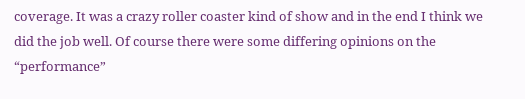coverage. It was a crazy roller coaster kind of show and in the end I think we did the job well. Of course there were some differing opinions on the “performance”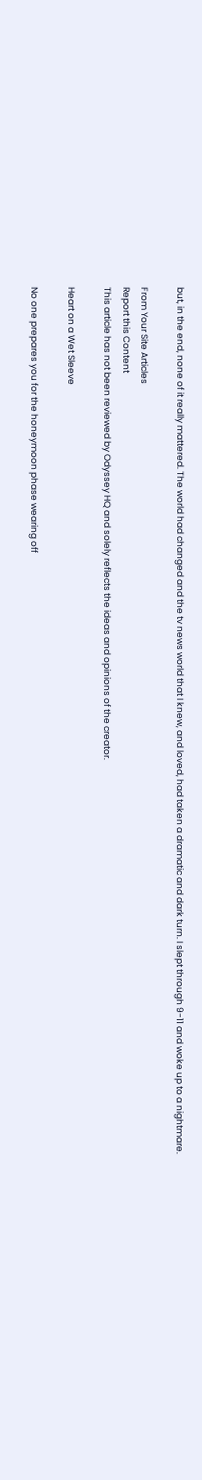but, in the end, none of it really mattered. The world had changed and the tv news world that I knew, and loved, had taken a dramatic and dark turn. I slept through 9-11 and woke up to a nightmare.

From Your Site Articles
Report this Content
This article has not been reviewed by Odyssey HQ and solely reflects the ideas and opinions of the creator.

Heart on a Wet Sleeve

No one prepares you for the honeymoon phase wearing off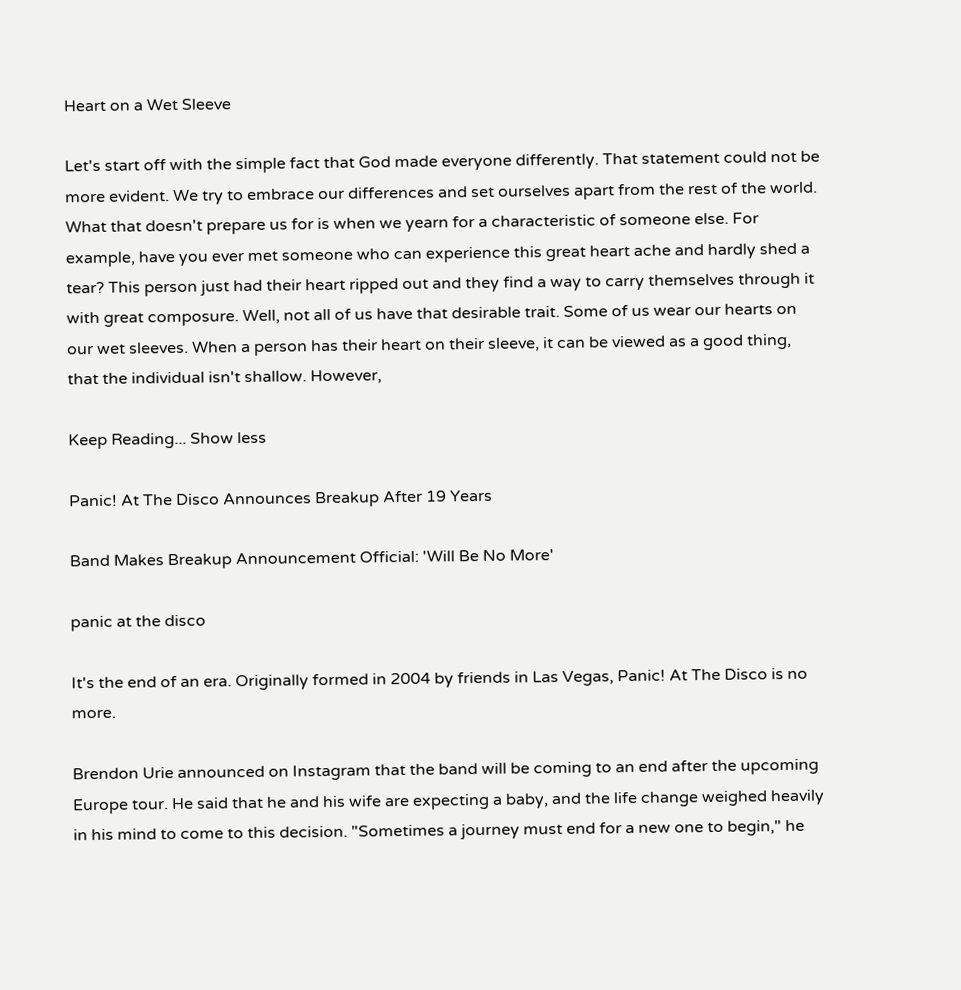Heart on a Wet Sleeve

Let's start off with the simple fact that God made everyone differently. That statement could not be more evident. We try to embrace our differences and set ourselves apart from the rest of the world. What that doesn't prepare us for is when we yearn for a characteristic of someone else. For example, have you ever met someone who can experience this great heart ache and hardly shed a tear? This person just had their heart ripped out and they find a way to carry themselves through it with great composure. Well, not all of us have that desirable trait. Some of us wear our hearts on our wet sleeves. When a person has their heart on their sleeve, it can be viewed as a good thing, that the individual isn't shallow. However,

Keep Reading... Show less

Panic! At The Disco Announces Breakup After 19 Years

Band Makes Breakup Announcement Official: 'Will Be No More'

panic at the disco

It's the end of an era. Originally formed in 2004 by friends in Las Vegas, Panic! At The Disco is no more.

Brendon Urie announced on Instagram that the band will be coming to an end after the upcoming Europe tour. He said that he and his wife are expecting a baby, and the life change weighed heavily in his mind to come to this decision. "Sometimes a journey must end for a new one to begin," he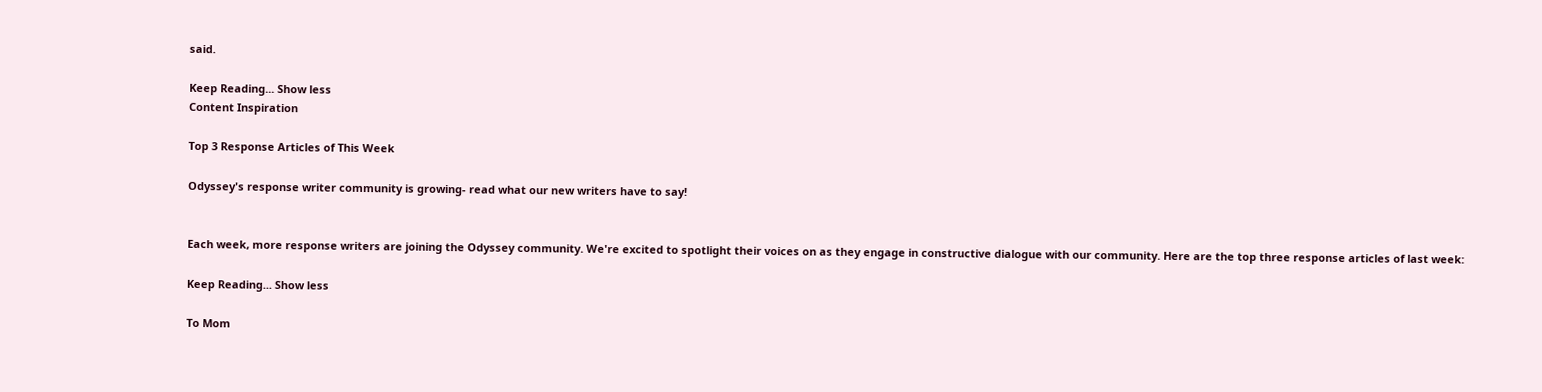said.

Keep Reading... Show less
Content Inspiration

Top 3 Response Articles of This Week

Odyssey's response writer community is growing- read what our new writers have to say!


Each week, more response writers are joining the Odyssey community. We're excited to spotlight their voices on as they engage in constructive dialogue with our community. Here are the top three response articles of last week:

Keep Reading... Show less

To Mom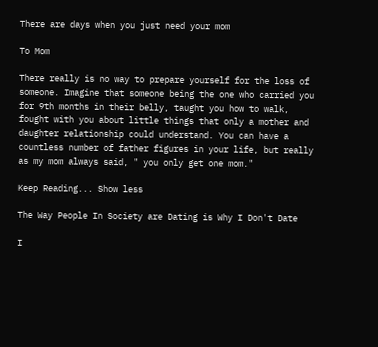There are days when you just need your mom

To Mom

There really is no way to prepare yourself for the loss of someone. Imagine that someone being the one who carried you for 9th months in their belly, taught you how to walk, fought with you about little things that only a mother and daughter relationship could understand. You can have a countless number of father figures in your life, but really as my mom always said, " you only get one mom."

Keep Reading... Show less

The Way People In Society are Dating is Why I Don't Date

I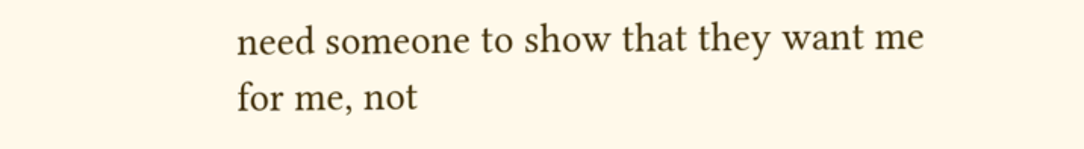need someone to show that they want me for me, not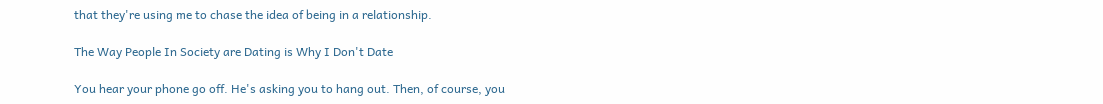that they're using me to chase the idea of being in a relationship.

The Way People In Society are Dating is Why I Don't Date

You hear your phone go off. He's asking you to hang out. Then, of course, you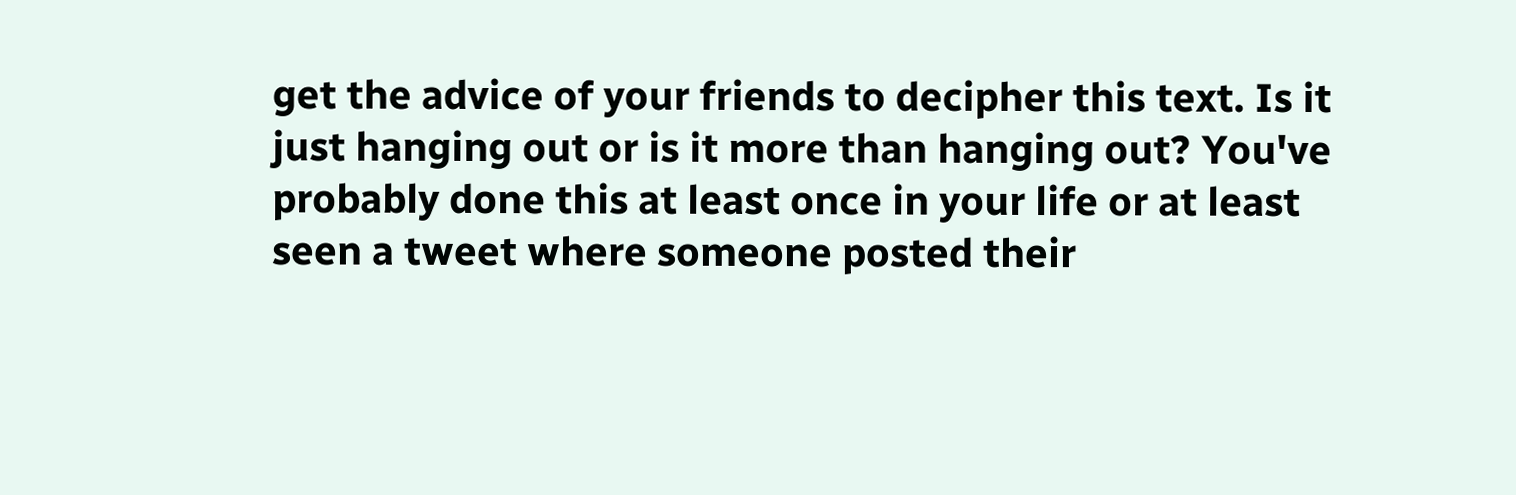get the advice of your friends to decipher this text. Is it just hanging out or is it more than hanging out? You've probably done this at least once in your life or at least seen a tweet where someone posted their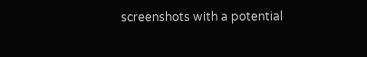screenshots with a potential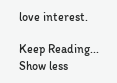love interest.

Keep Reading... Show less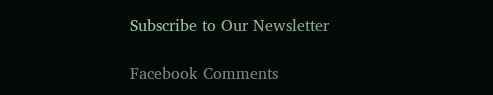Subscribe to Our Newsletter

Facebook Comments